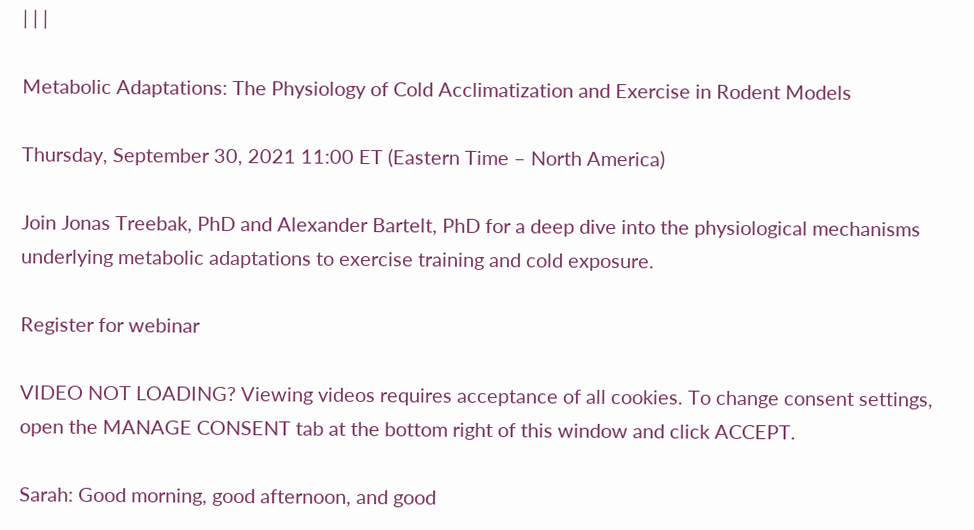| | |

Metabolic Adaptations: The Physiology of Cold Acclimatization and Exercise in Rodent Models

Thursday, September 30, 2021 11:00 ET (Eastern Time – North America)

Join Jonas Treebak, PhD and Alexander Bartelt, PhD for a deep dive into the physiological mechanisms underlying metabolic adaptations to exercise training and cold exposure.

Register for webinar

VIDEO NOT LOADING? Viewing videos requires acceptance of all cookies. To change consent settings, open the MANAGE CONSENT tab at the bottom right of this window and click ACCEPT.

Sarah: Good morning, good afternoon, and good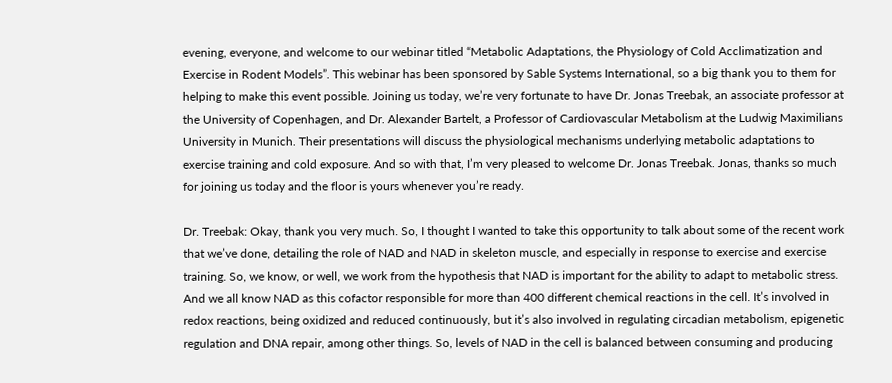evening, everyone, and welcome to our webinar titled “Metabolic Adaptations, the Physiology of Cold Acclimatization and Exercise in Rodent Models”. This webinar has been sponsored by Sable Systems International, so a big thank you to them for helping to make this event possible. Joining us today, we’re very fortunate to have Dr. Jonas Treebak, an associate professor at the University of Copenhagen, and Dr. Alexander Bartelt, a Professor of Cardiovascular Metabolism at the Ludwig Maximilians University in Munich. Their presentations will discuss the physiological mechanisms underlying metabolic adaptations to exercise training and cold exposure. And so with that, I’m very pleased to welcome Dr. Jonas Treebak. Jonas, thanks so much for joining us today and the floor is yours whenever you’re ready.

Dr. Treebak: Okay, thank you very much. So, I thought I wanted to take this opportunity to talk about some of the recent work that we’ve done, detailing the role of NAD and NAD in skeleton muscle, and especially in response to exercise and exercise training. So, we know, or well, we work from the hypothesis that NAD is important for the ability to adapt to metabolic stress. And we all know NAD as this cofactor responsible for more than 400 different chemical reactions in the cell. It’s involved in redox reactions, being oxidized and reduced continuously, but it’s also involved in regulating circadian metabolism, epigenetic regulation and DNA repair, among other things. So, levels of NAD in the cell is balanced between consuming and producing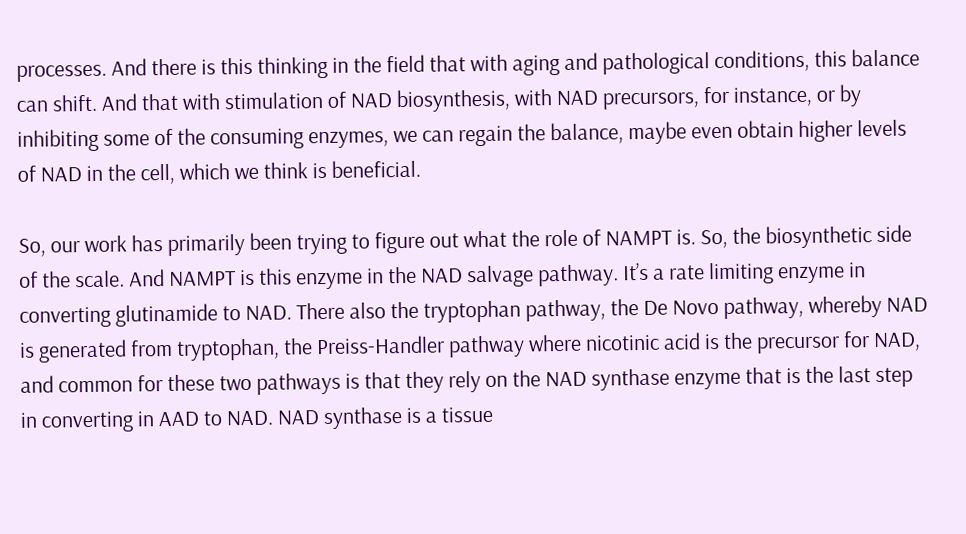processes. And there is this thinking in the field that with aging and pathological conditions, this balance can shift. And that with stimulation of NAD biosynthesis, with NAD precursors, for instance, or by inhibiting some of the consuming enzymes, we can regain the balance, maybe even obtain higher levels of NAD in the cell, which we think is beneficial.

So, our work has primarily been trying to figure out what the role of NAMPT is. So, the biosynthetic side of the scale. And NAMPT is this enzyme in the NAD salvage pathway. It’s a rate limiting enzyme in converting glutinamide to NAD. There also the tryptophan pathway, the De Novo pathway, whereby NAD is generated from tryptophan, the Preiss-Handler pathway where nicotinic acid is the precursor for NAD, and common for these two pathways is that they rely on the NAD synthase enzyme that is the last step in converting in AAD to NAD. NAD synthase is a tissue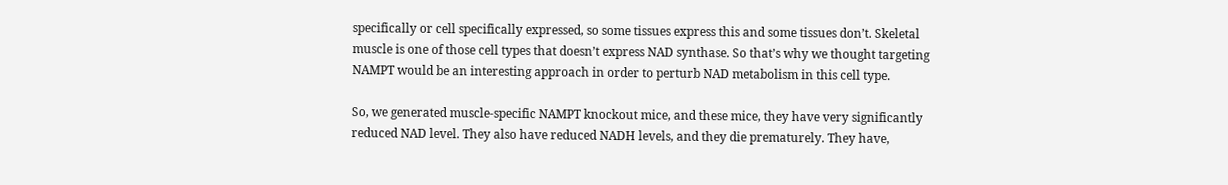specifically or cell specifically expressed, so some tissues express this and some tissues don’t. Skeletal muscle is one of those cell types that doesn’t express NAD synthase. So that’s why we thought targeting NAMPT would be an interesting approach in order to perturb NAD metabolism in this cell type.

So, we generated muscle-specific NAMPT knockout mice, and these mice, they have very significantly reduced NAD level. They also have reduced NADH levels, and they die prematurely. They have,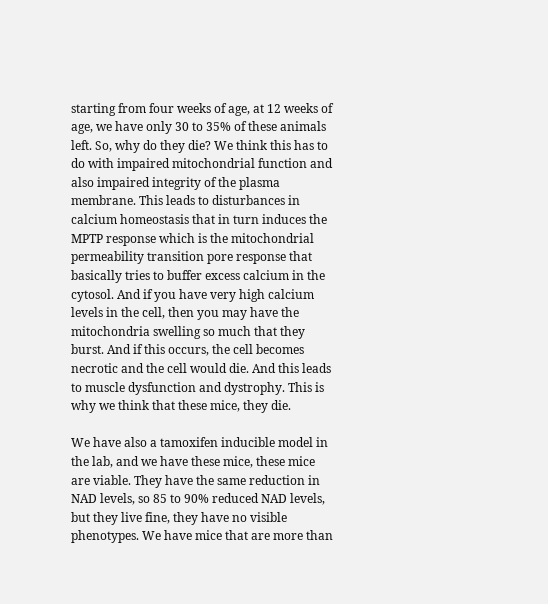starting from four weeks of age, at 12 weeks of age, we have only 30 to 35% of these animals left. So, why do they die? We think this has to do with impaired mitochondrial function and also impaired integrity of the plasma membrane. This leads to disturbances in calcium homeostasis that in turn induces the MPTP response which is the mitochondrial permeability transition pore response that basically tries to buffer excess calcium in the cytosol. And if you have very high calcium levels in the cell, then you may have the mitochondria swelling so much that they burst. And if this occurs, the cell becomes necrotic and the cell would die. And this leads to muscle dysfunction and dystrophy. This is why we think that these mice, they die.

We have also a tamoxifen inducible model in the lab, and we have these mice, these mice are viable. They have the same reduction in NAD levels, so 85 to 90% reduced NAD levels, but they live fine, they have no visible phenotypes. We have mice that are more than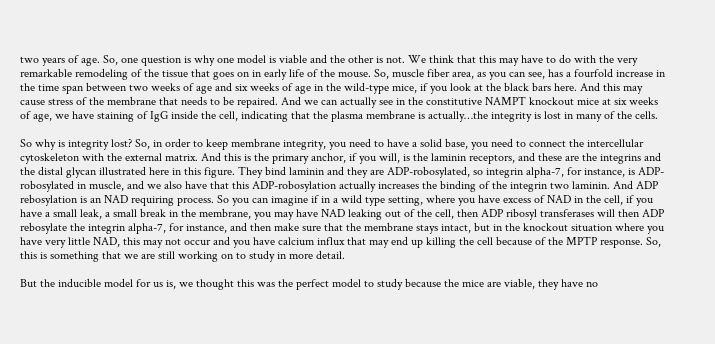two years of age. So, one question is why one model is viable and the other is not. We think that this may have to do with the very remarkable remodeling of the tissue that goes on in early life of the mouse. So, muscle fiber area, as you can see, has a fourfold increase in the time span between two weeks of age and six weeks of age in the wild-type mice, if you look at the black bars here. And this may cause stress of the membrane that needs to be repaired. And we can actually see in the constitutive NAMPT knockout mice at six weeks of age, we have staining of IgG inside the cell, indicating that the plasma membrane is actually…the integrity is lost in many of the cells.

So why is integrity lost? So, in order to keep membrane integrity, you need to have a solid base, you need to connect the intercellular cytoskeleton with the external matrix. And this is the primary anchor, if you will, is the laminin receptors, and these are the integrins and the distal glycan illustrated here in this figure. They bind laminin and they are ADP-robosylated, so integrin alpha-7, for instance, is ADP-robosylated in muscle, and we also have that this ADP-robosylation actually increases the binding of the integrin two laminin. And ADP rebosylation is an NAD requiring process. So you can imagine if in a wild type setting, where you have excess of NAD in the cell, if you have a small leak, a small break in the membrane, you may have NAD leaking out of the cell, then ADP ribosyl transferases will then ADP rebosylate the integrin alpha-7, for instance, and then make sure that the membrane stays intact, but in the knockout situation where you have very little NAD, this may not occur and you have calcium influx that may end up killing the cell because of the MPTP response. So, this is something that we are still working on to study in more detail.

But the inducible model for us is, we thought this was the perfect model to study because the mice are viable, they have no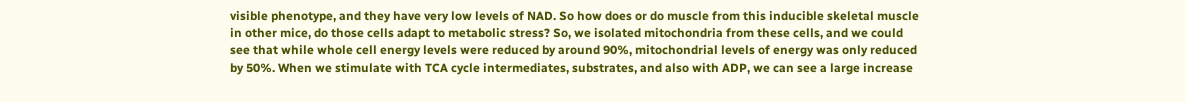visible phenotype, and they have very low levels of NAD. So how does or do muscle from this inducible skeletal muscle in other mice, do those cells adapt to metabolic stress? So, we isolated mitochondria from these cells, and we could see that while whole cell energy levels were reduced by around 90%, mitochondrial levels of energy was only reduced by 50%. When we stimulate with TCA cycle intermediates, substrates, and also with ADP, we can see a large increase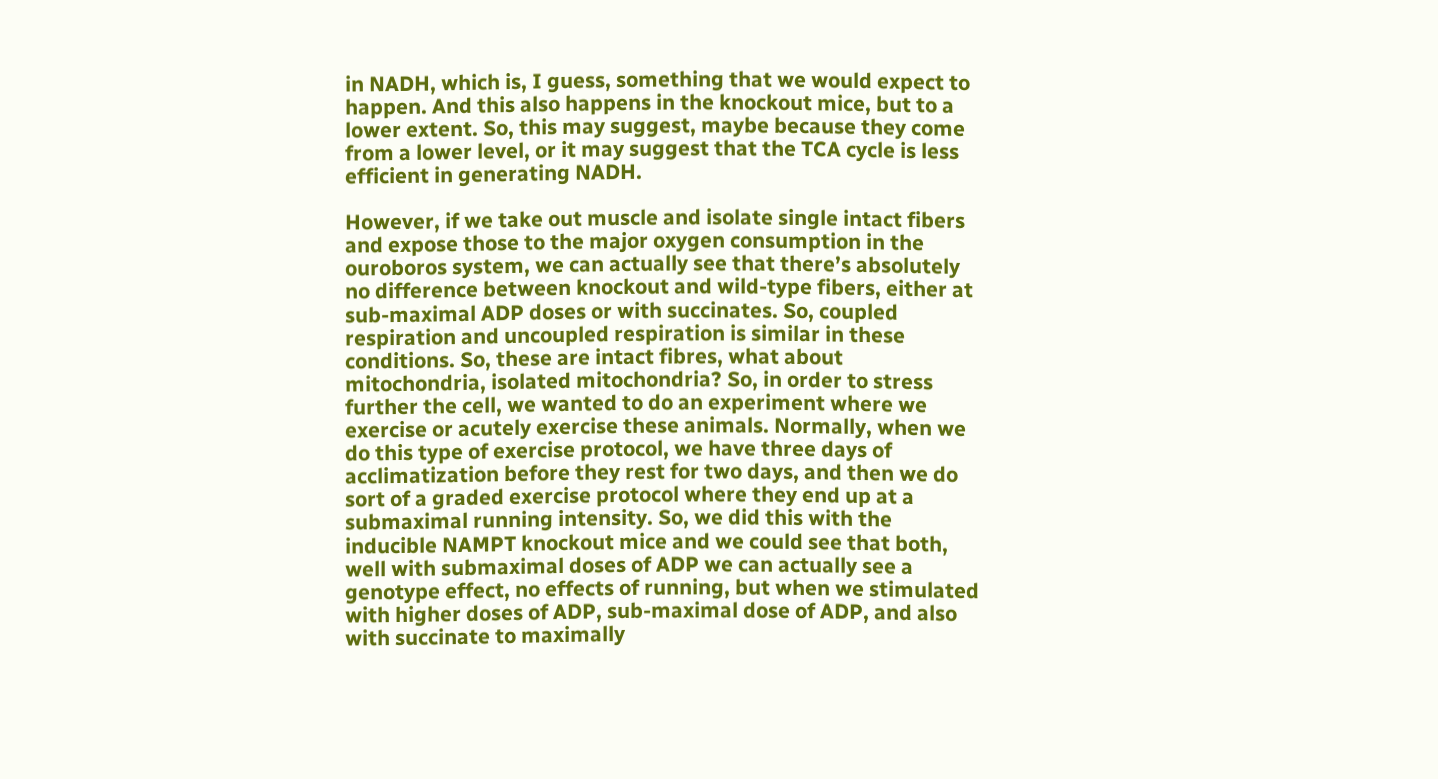in NADH, which is, I guess, something that we would expect to happen. And this also happens in the knockout mice, but to a lower extent. So, this may suggest, maybe because they come from a lower level, or it may suggest that the TCA cycle is less efficient in generating NADH.

However, if we take out muscle and isolate single intact fibers and expose those to the major oxygen consumption in the ouroboros system, we can actually see that there’s absolutely no difference between knockout and wild-type fibers, either at sub-maximal ADP doses or with succinates. So, coupled respiration and uncoupled respiration is similar in these conditions. So, these are intact fibres, what about mitochondria, isolated mitochondria? So, in order to stress further the cell, we wanted to do an experiment where we exercise or acutely exercise these animals. Normally, when we do this type of exercise protocol, we have three days of acclimatization before they rest for two days, and then we do sort of a graded exercise protocol where they end up at a submaximal running intensity. So, we did this with the inducible NAMPT knockout mice and we could see that both, well with submaximal doses of ADP we can actually see a genotype effect, no effects of running, but when we stimulated with higher doses of ADP, sub-maximal dose of ADP, and also with succinate to maximally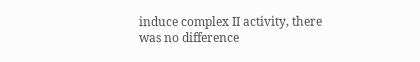induce complex II activity, there was no difference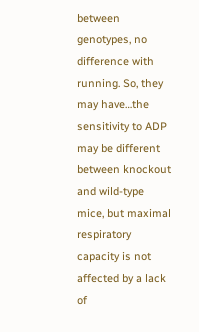between genotypes, no difference with running. So, they may have…the sensitivity to ADP may be different between knockout and wild-type mice, but maximal respiratory capacity is not affected by a lack of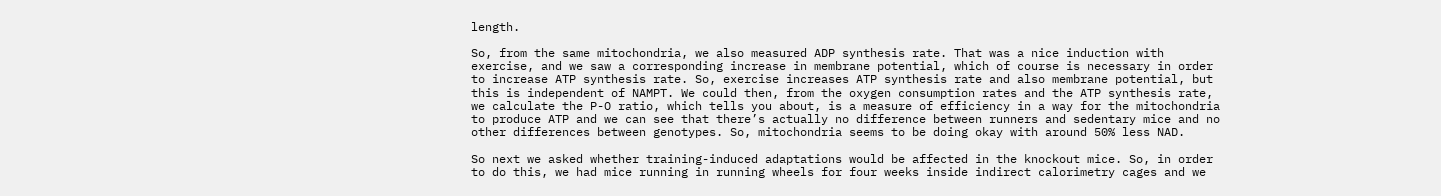length.

So, from the same mitochondria, we also measured ADP synthesis rate. That was a nice induction with exercise, and we saw a corresponding increase in membrane potential, which of course is necessary in order to increase ATP synthesis rate. So, exercise increases ATP synthesis rate and also membrane potential, but this is independent of NAMPT. We could then, from the oxygen consumption rates and the ATP synthesis rate, we calculate the P-O ratio, which tells you about, is a measure of efficiency in a way for the mitochondria to produce ATP and we can see that there’s actually no difference between runners and sedentary mice and no other differences between genotypes. So, mitochondria seems to be doing okay with around 50% less NAD.

So next we asked whether training-induced adaptations would be affected in the knockout mice. So, in order to do this, we had mice running in running wheels for four weeks inside indirect calorimetry cages and we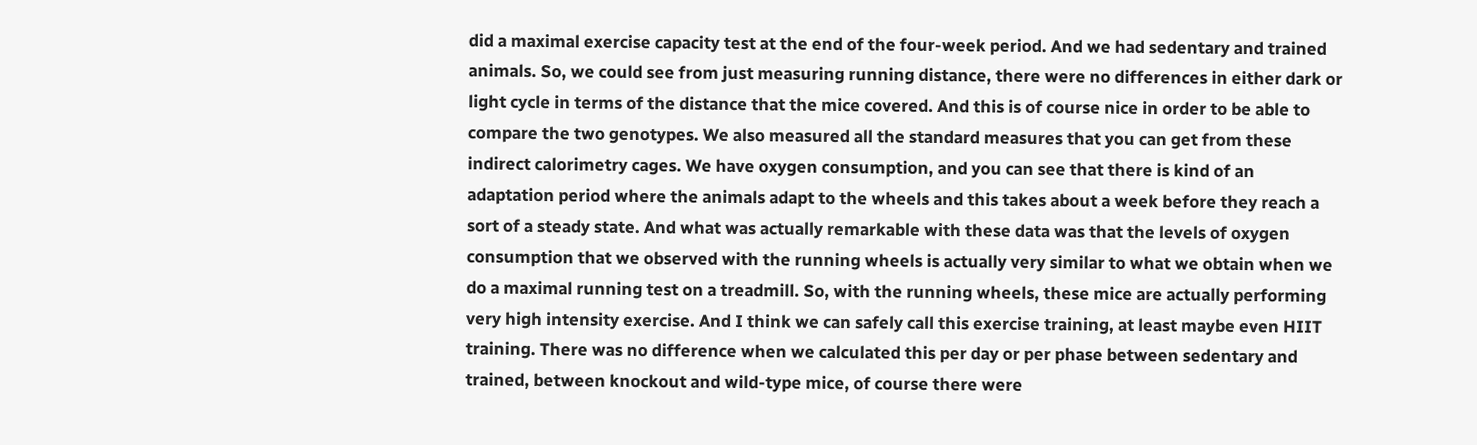did a maximal exercise capacity test at the end of the four-week period. And we had sedentary and trained animals. So, we could see from just measuring running distance, there were no differences in either dark or light cycle in terms of the distance that the mice covered. And this is of course nice in order to be able to compare the two genotypes. We also measured all the standard measures that you can get from these indirect calorimetry cages. We have oxygen consumption, and you can see that there is kind of an adaptation period where the animals adapt to the wheels and this takes about a week before they reach a sort of a steady state. And what was actually remarkable with these data was that the levels of oxygen consumption that we observed with the running wheels is actually very similar to what we obtain when we do a maximal running test on a treadmill. So, with the running wheels, these mice are actually performing very high intensity exercise. And I think we can safely call this exercise training, at least maybe even HIIT training. There was no difference when we calculated this per day or per phase between sedentary and trained, between knockout and wild-type mice, of course there were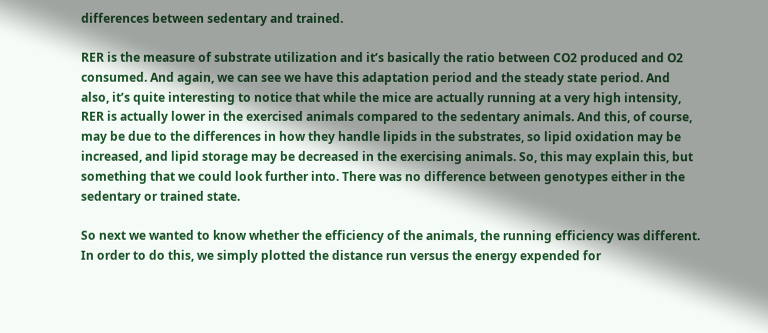differences between sedentary and trained.

RER is the measure of substrate utilization and it’s basically the ratio between CO2 produced and O2 consumed. And again, we can see we have this adaptation period and the steady state period. And also, it’s quite interesting to notice that while the mice are actually running at a very high intensity, RER is actually lower in the exercised animals compared to the sedentary animals. And this, of course, may be due to the differences in how they handle lipids in the substrates, so lipid oxidation may be increased, and lipid storage may be decreased in the exercising animals. So, this may explain this, but something that we could look further into. There was no difference between genotypes either in the sedentary or trained state.

So next we wanted to know whether the efficiency of the animals, the running efficiency was different. In order to do this, we simply plotted the distance run versus the energy expended for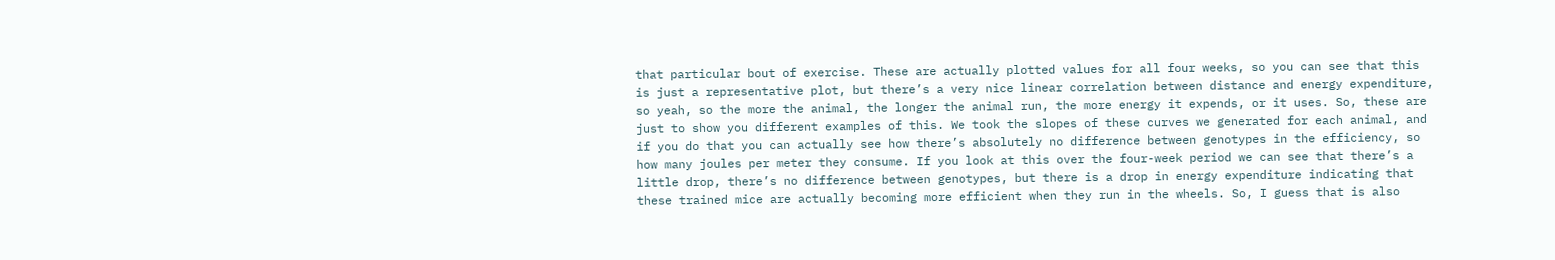that particular bout of exercise. These are actually plotted values for all four weeks, so you can see that this is just a representative plot, but there’s a very nice linear correlation between distance and energy expenditure, so yeah, so the more the animal, the longer the animal run, the more energy it expends, or it uses. So, these are just to show you different examples of this. We took the slopes of these curves we generated for each animal, and if you do that you can actually see how there’s absolutely no difference between genotypes in the efficiency, so how many joules per meter they consume. If you look at this over the four-week period we can see that there’s a little drop, there’s no difference between genotypes, but there is a drop in energy expenditure indicating that these trained mice are actually becoming more efficient when they run in the wheels. So, I guess that is also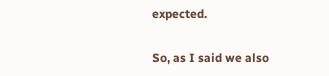expected.

So, as I said we also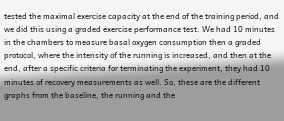tested the maximal exercise capacity at the end of the training period, and we did this using a graded exercise performance test. We had 10 minutes in the chambers to measure basal oxygen consumption then a graded protocol, where the intensity of the running is increased, and then at the end, after a specific criteria for terminating the experiment, they had 10 minutes of recovery measurements as well. So, these are the different graphs from the baseline, the running and the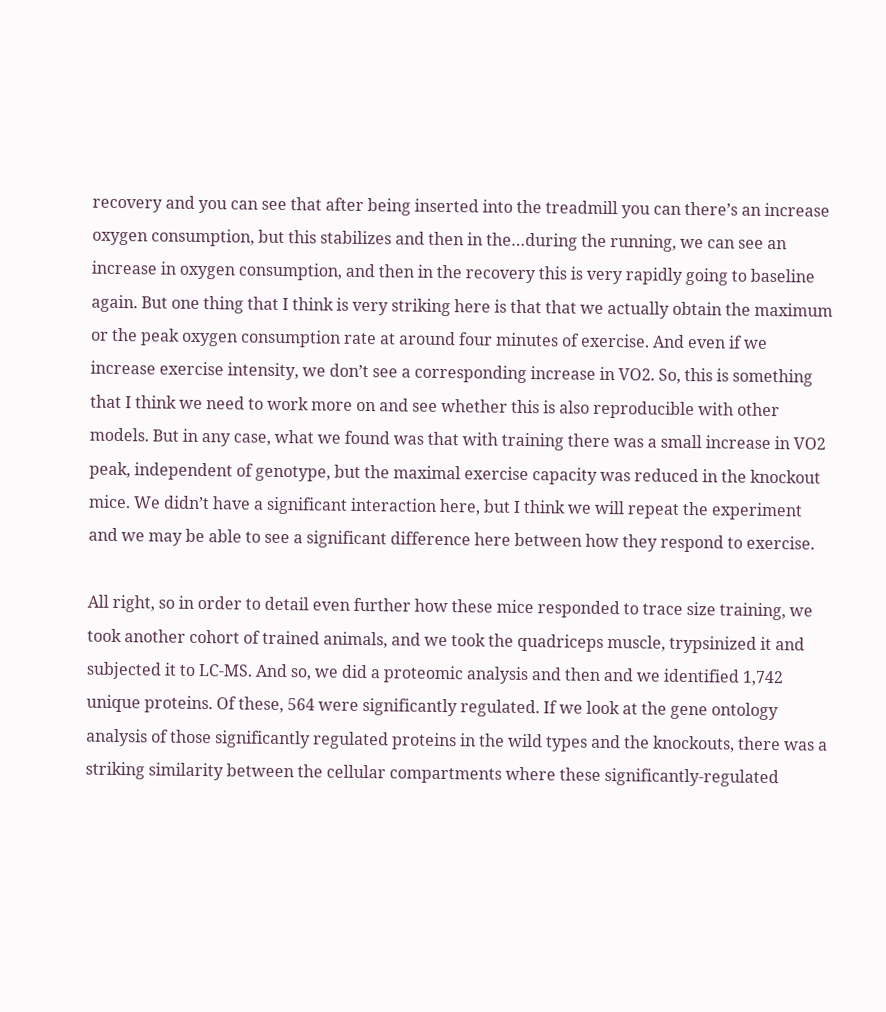recovery and you can see that after being inserted into the treadmill you can there’s an increase oxygen consumption, but this stabilizes and then in the…during the running, we can see an increase in oxygen consumption, and then in the recovery this is very rapidly going to baseline again. But one thing that I think is very striking here is that that we actually obtain the maximum or the peak oxygen consumption rate at around four minutes of exercise. And even if we increase exercise intensity, we don’t see a corresponding increase in VO2. So, this is something that I think we need to work more on and see whether this is also reproducible with other models. But in any case, what we found was that with training there was a small increase in VO2 peak, independent of genotype, but the maximal exercise capacity was reduced in the knockout mice. We didn’t have a significant interaction here, but I think we will repeat the experiment and we may be able to see a significant difference here between how they respond to exercise.

All right, so in order to detail even further how these mice responded to trace size training, we took another cohort of trained animals, and we took the quadriceps muscle, trypsinized it and subjected it to LC-MS. And so, we did a proteomic analysis and then and we identified 1,742 unique proteins. Of these, 564 were significantly regulated. If we look at the gene ontology analysis of those significantly regulated proteins in the wild types and the knockouts, there was a striking similarity between the cellular compartments where these significantly-regulated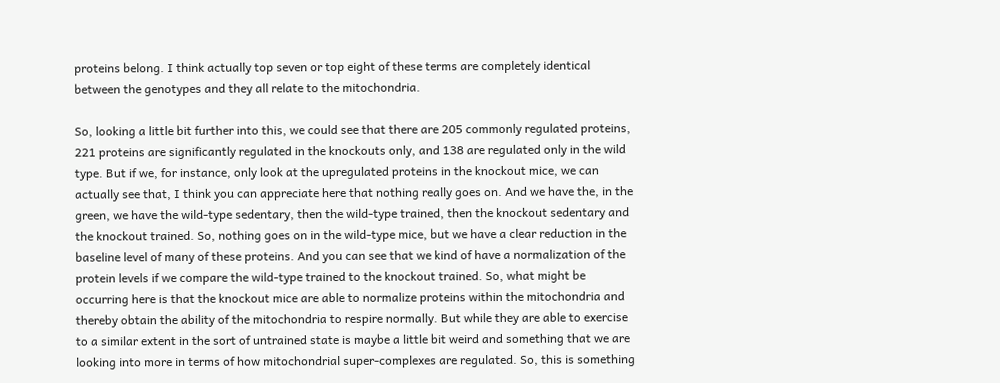proteins belong. I think actually top seven or top eight of these terms are completely identical between the genotypes and they all relate to the mitochondria.

So, looking a little bit further into this, we could see that there are 205 commonly regulated proteins, 221 proteins are significantly regulated in the knockouts only, and 138 are regulated only in the wild type. But if we, for instance, only look at the upregulated proteins in the knockout mice, we can actually see that, I think you can appreciate here that nothing really goes on. And we have the, in the green, we have the wild-type sedentary, then the wild-type trained, then the knockout sedentary and the knockout trained. So, nothing goes on in the wild-type mice, but we have a clear reduction in the baseline level of many of these proteins. And you can see that we kind of have a normalization of the protein levels if we compare the wild-type trained to the knockout trained. So, what might be occurring here is that the knockout mice are able to normalize proteins within the mitochondria and thereby obtain the ability of the mitochondria to respire normally. But while they are able to exercise to a similar extent in the sort of untrained state is maybe a little bit weird and something that we are looking into more in terms of how mitochondrial super-complexes are regulated. So, this is something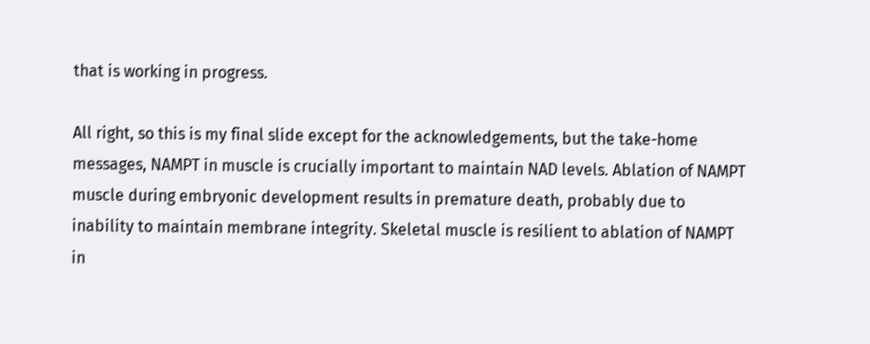that is working in progress.

All right, so this is my final slide except for the acknowledgements, but the take-home messages, NAMPT in muscle is crucially important to maintain NAD levels. Ablation of NAMPT muscle during embryonic development results in premature death, probably due to inability to maintain membrane integrity. Skeletal muscle is resilient to ablation of NAMPT in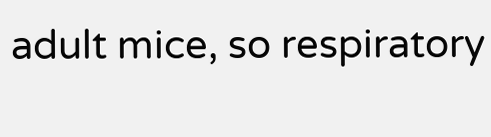adult mice, so respiratory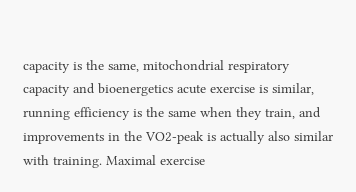capacity is the same, mitochondrial respiratory capacity and bioenergetics acute exercise is similar, running efficiency is the same when they train, and improvements in the VO2-peak is actually also similar with training. Maximal exercise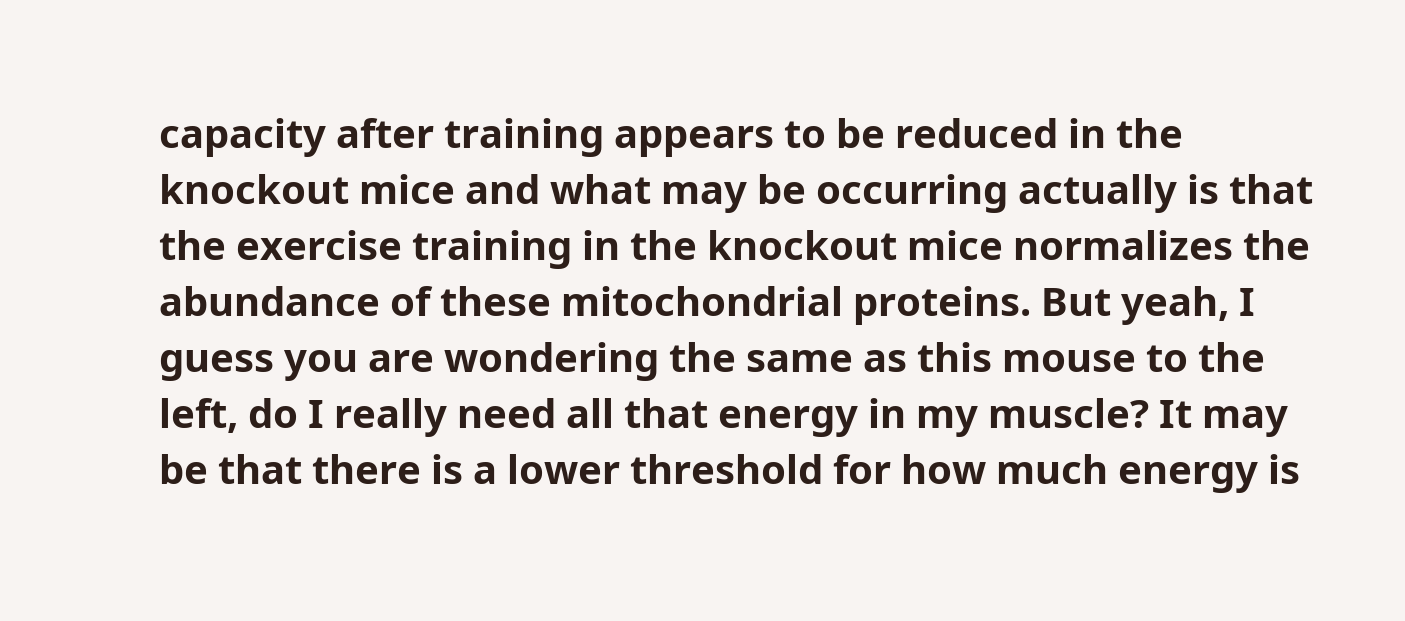capacity after training appears to be reduced in the knockout mice and what may be occurring actually is that the exercise training in the knockout mice normalizes the abundance of these mitochondrial proteins. But yeah, I guess you are wondering the same as this mouse to the left, do I really need all that energy in my muscle? It may be that there is a lower threshold for how much energy is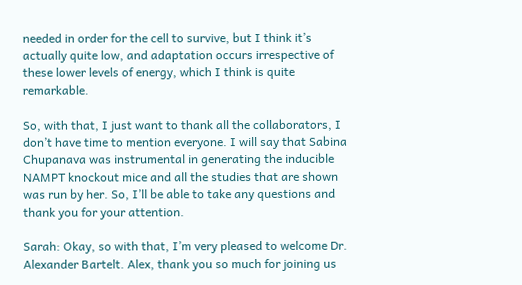needed in order for the cell to survive, but I think it’s actually quite low, and adaptation occurs irrespective of these lower levels of energy, which I think is quite remarkable.

So, with that, I just want to thank all the collaborators, I don’t have time to mention everyone. I will say that Sabina Chupanava was instrumental in generating the inducible NAMPT knockout mice and all the studies that are shown was run by her. So, I’ll be able to take any questions and thank you for your attention.

Sarah: Okay, so with that, I’m very pleased to welcome Dr. Alexander Bartelt. Alex, thank you so much for joining us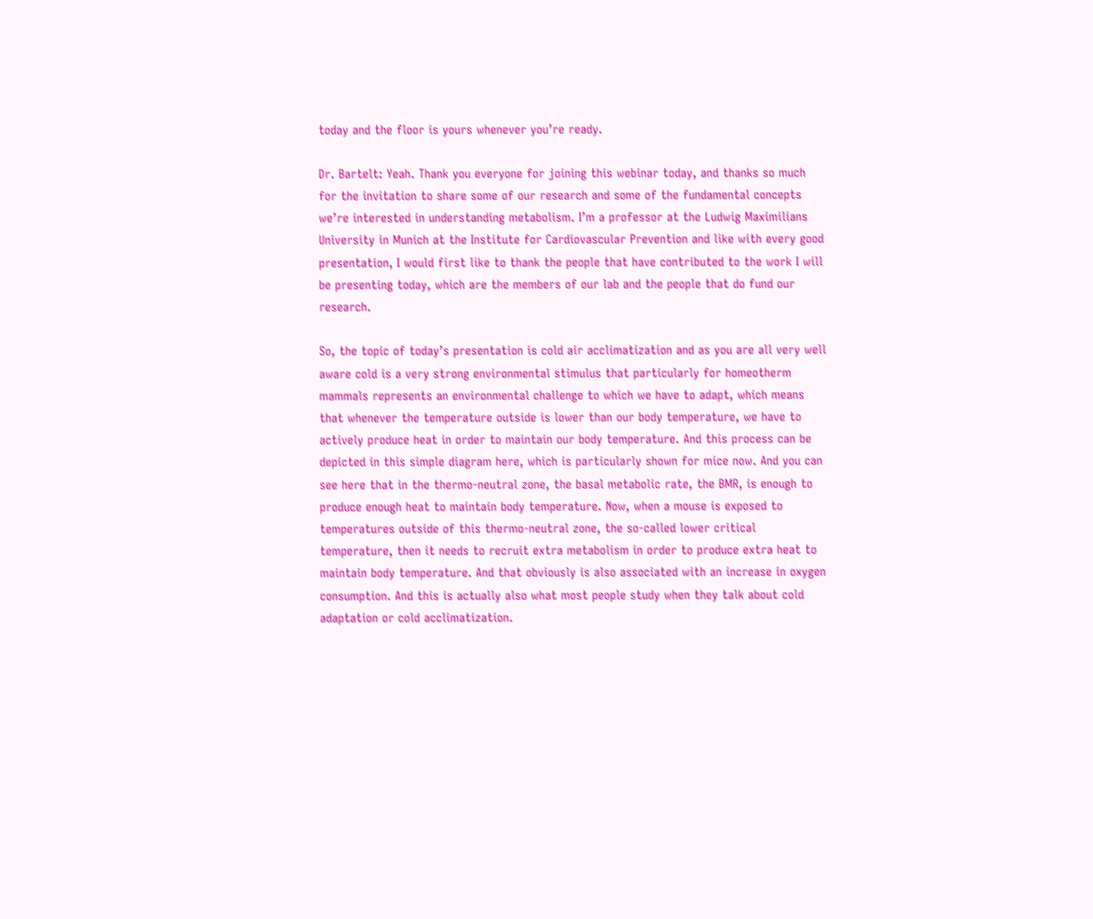today and the floor is yours whenever you’re ready.

Dr. Bartelt: Yeah. Thank you everyone for joining this webinar today, and thanks so much for the invitation to share some of our research and some of the fundamental concepts we’re interested in understanding metabolism. I’m a professor at the Ludwig Maximilians University in Munich at the Institute for Cardiovascular Prevention and like with every good presentation, I would first like to thank the people that have contributed to the work I will be presenting today, which are the members of our lab and the people that do fund our research.

So, the topic of today’s presentation is cold air acclimatization and as you are all very well aware cold is a very strong environmental stimulus that particularly for homeotherm mammals represents an environmental challenge to which we have to adapt, which means that whenever the temperature outside is lower than our body temperature, we have to actively produce heat in order to maintain our body temperature. And this process can be depicted in this simple diagram here, which is particularly shown for mice now. And you can see here that in the thermo-neutral zone, the basal metabolic rate, the BMR, is enough to produce enough heat to maintain body temperature. Now, when a mouse is exposed to temperatures outside of this thermo-neutral zone, the so-called lower critical temperature, then it needs to recruit extra metabolism in order to produce extra heat to maintain body temperature. And that obviously is also associated with an increase in oxygen consumption. And this is actually also what most people study when they talk about cold adaptation or cold acclimatization.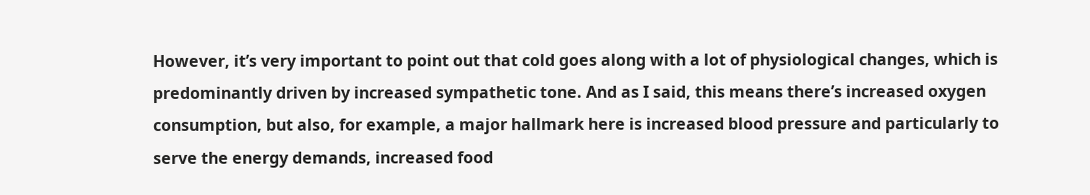However, it’s very important to point out that cold goes along with a lot of physiological changes, which is predominantly driven by increased sympathetic tone. And as I said, this means there’s increased oxygen consumption, but also, for example, a major hallmark here is increased blood pressure and particularly to serve the energy demands, increased food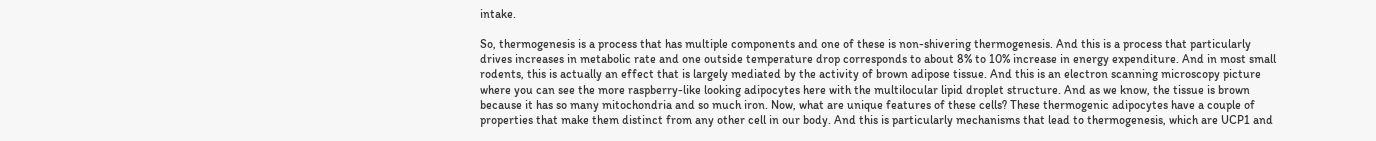intake.

So, thermogenesis is a process that has multiple components and one of these is non-shivering thermogenesis. And this is a process that particularly drives increases in metabolic rate and one outside temperature drop corresponds to about 8% to 10% increase in energy expenditure. And in most small rodents, this is actually an effect that is largely mediated by the activity of brown adipose tissue. And this is an electron scanning microscopy picture where you can see the more raspberry-like looking adipocytes here with the multilocular lipid droplet structure. And as we know, the tissue is brown because it has so many mitochondria and so much iron. Now, what are unique features of these cells? These thermogenic adipocytes have a couple of properties that make them distinct from any other cell in our body. And this is particularly mechanisms that lead to thermogenesis, which are UCP1 and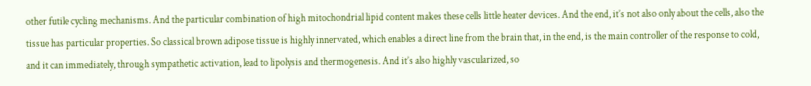other futile cycling mechanisms. And the particular combination of high mitochondrial lipid content makes these cells little heater devices. And the end, it’s not also only about the cells, also the tissue has particular properties. So classical brown adipose tissue is highly innervated, which enables a direct line from the brain that, in the end, is the main controller of the response to cold, and it can immediately, through sympathetic activation, lead to lipolysis and thermogenesis. And it’s also highly vascularized, so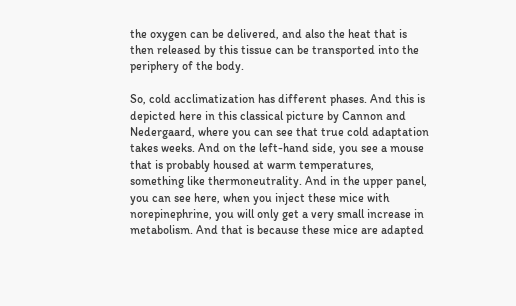the oxygen can be delivered, and also the heat that is then released by this tissue can be transported into the periphery of the body.

So, cold acclimatization has different phases. And this is depicted here in this classical picture by Cannon and Nedergaard, where you can see that true cold adaptation takes weeks. And on the left-hand side, you see a mouse that is probably housed at warm temperatures, something like thermoneutrality. And in the upper panel, you can see here, when you inject these mice with norepinephrine, you will only get a very small increase in metabolism. And that is because these mice are adapted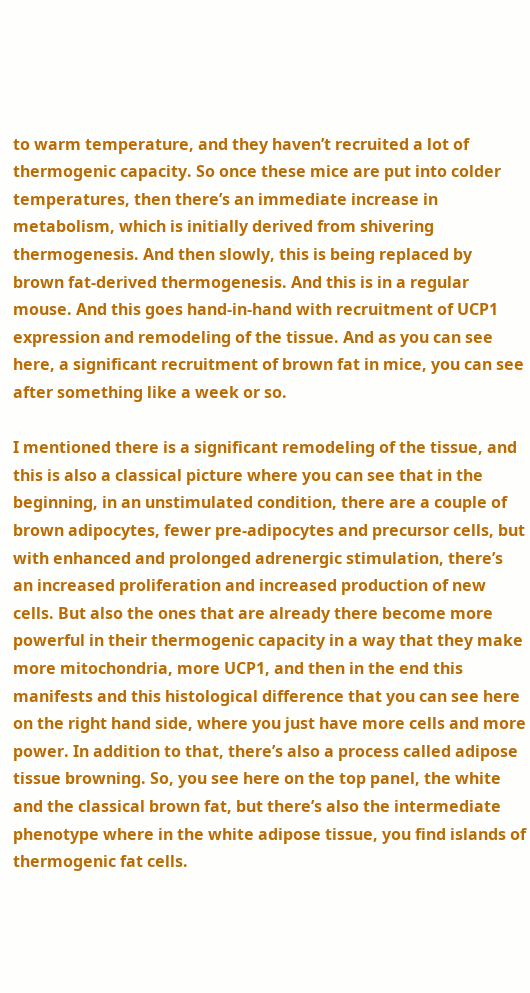to warm temperature, and they haven’t recruited a lot of thermogenic capacity. So once these mice are put into colder temperatures, then there’s an immediate increase in metabolism, which is initially derived from shivering thermogenesis. And then slowly, this is being replaced by brown fat-derived thermogenesis. And this is in a regular mouse. And this goes hand-in-hand with recruitment of UCP1 expression and remodeling of the tissue. And as you can see here, a significant recruitment of brown fat in mice, you can see after something like a week or so.

I mentioned there is a significant remodeling of the tissue, and this is also a classical picture where you can see that in the beginning, in an unstimulated condition, there are a couple of brown adipocytes, fewer pre-adipocytes and precursor cells, but with enhanced and prolonged adrenergic stimulation, there’s an increased proliferation and increased production of new cells. But also the ones that are already there become more powerful in their thermogenic capacity in a way that they make more mitochondria, more UCP1, and then in the end this manifests and this histological difference that you can see here on the right hand side, where you just have more cells and more power. In addition to that, there’s also a process called adipose tissue browning. So, you see here on the top panel, the white and the classical brown fat, but there’s also the intermediate phenotype where in the white adipose tissue, you find islands of thermogenic fat cells.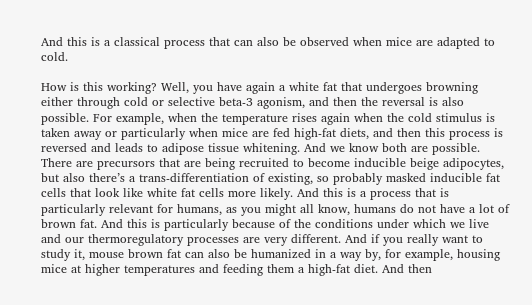And this is a classical process that can also be observed when mice are adapted to cold.

How is this working? Well, you have again a white fat that undergoes browning either through cold or selective beta-3 agonism, and then the reversal is also possible. For example, when the temperature rises again when the cold stimulus is taken away or particularly when mice are fed high-fat diets, and then this process is reversed and leads to adipose tissue whitening. And we know both are possible. There are precursors that are being recruited to become inducible beige adipocytes, but also there’s a trans-differentiation of existing, so probably masked inducible fat cells that look like white fat cells more likely. And this is a process that is particularly relevant for humans, as you might all know, humans do not have a lot of brown fat. And this is particularly because of the conditions under which we live and our thermoregulatory processes are very different. And if you really want to study it, mouse brown fat can also be humanized in a way by, for example, housing mice at higher temperatures and feeding them a high-fat diet. And then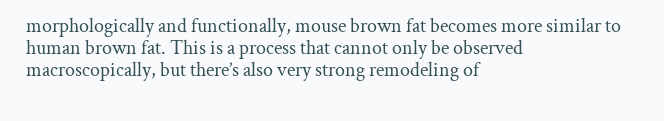morphologically and functionally, mouse brown fat becomes more similar to human brown fat. This is a process that cannot only be observed macroscopically, but there’s also very strong remodeling of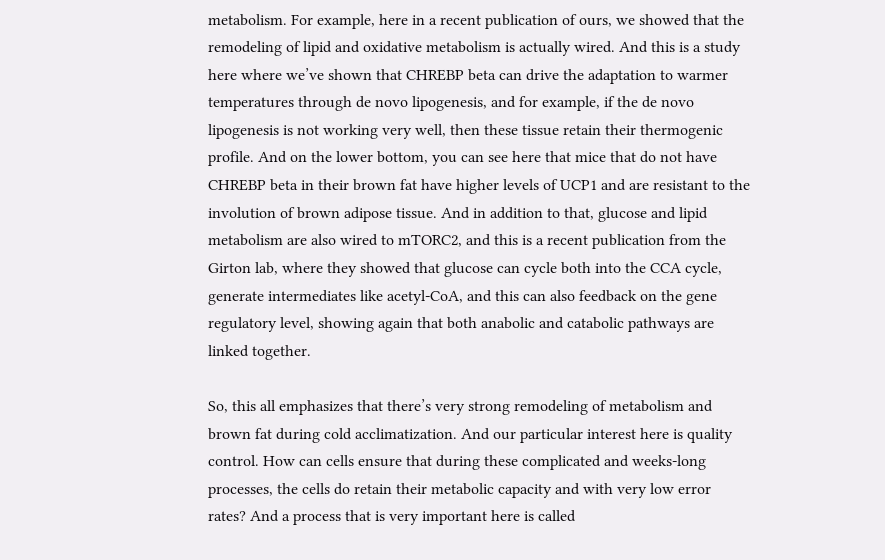metabolism. For example, here in a recent publication of ours, we showed that the remodeling of lipid and oxidative metabolism is actually wired. And this is a study here where we’ve shown that CHREBP beta can drive the adaptation to warmer temperatures through de novo lipogenesis, and for example, if the de novo lipogenesis is not working very well, then these tissue retain their thermogenic profile. And on the lower bottom, you can see here that mice that do not have CHREBP beta in their brown fat have higher levels of UCP1 and are resistant to the involution of brown adipose tissue. And in addition to that, glucose and lipid metabolism are also wired to mTORC2, and this is a recent publication from the Girton lab, where they showed that glucose can cycle both into the CCA cycle, generate intermediates like acetyl-CoA, and this can also feedback on the gene regulatory level, showing again that both anabolic and catabolic pathways are linked together.

So, this all emphasizes that there’s very strong remodeling of metabolism and brown fat during cold acclimatization. And our particular interest here is quality control. How can cells ensure that during these complicated and weeks-long processes, the cells do retain their metabolic capacity and with very low error rates? And a process that is very important here is called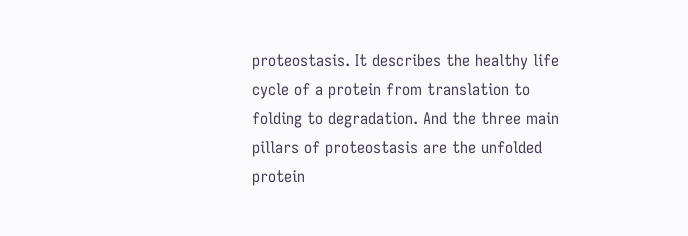proteostasis. It describes the healthy life cycle of a protein from translation to folding to degradation. And the three main pillars of proteostasis are the unfolded protein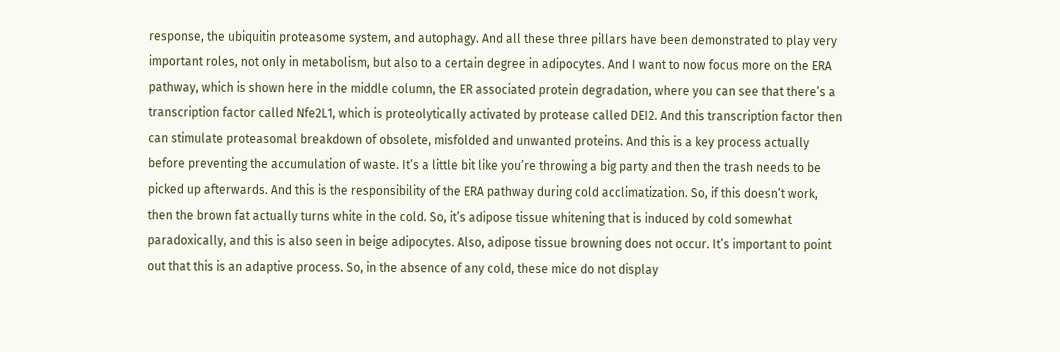response, the ubiquitin proteasome system, and autophagy. And all these three pillars have been demonstrated to play very important roles, not only in metabolism, but also to a certain degree in adipocytes. And I want to now focus more on the ERA pathway, which is shown here in the middle column, the ER associated protein degradation, where you can see that there’s a transcription factor called Nfe2L1, which is proteolytically activated by protease called DEI2. And this transcription factor then can stimulate proteasomal breakdown of obsolete, misfolded and unwanted proteins. And this is a key process actually before preventing the accumulation of waste. It’s a little bit like you’re throwing a big party and then the trash needs to be picked up afterwards. And this is the responsibility of the ERA pathway during cold acclimatization. So, if this doesn’t work, then the brown fat actually turns white in the cold. So, it’s adipose tissue whitening that is induced by cold somewhat paradoxically, and this is also seen in beige adipocytes. Also, adipose tissue browning does not occur. It’s important to point out that this is an adaptive process. So, in the absence of any cold, these mice do not display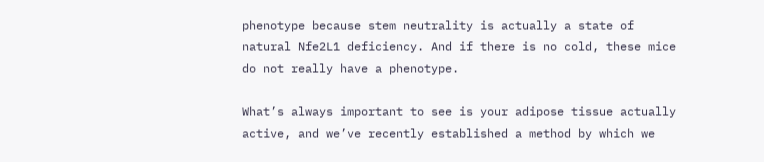phenotype because stem neutrality is actually a state of natural Nfe2L1 deficiency. And if there is no cold, these mice do not really have a phenotype.

What’s always important to see is your adipose tissue actually active, and we’ve recently established a method by which we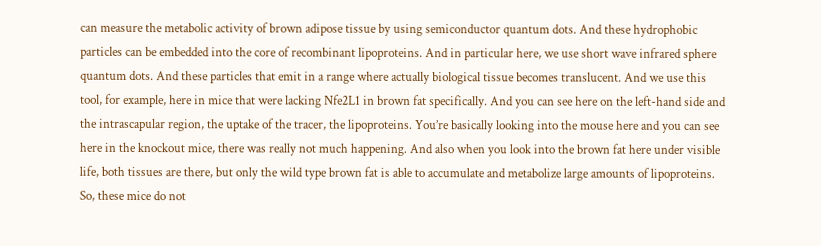can measure the metabolic activity of brown adipose tissue by using semiconductor quantum dots. And these hydrophobic particles can be embedded into the core of recombinant lipoproteins. And in particular here, we use short wave infrared sphere quantum dots. And these particles that emit in a range where actually biological tissue becomes translucent. And we use this tool, for example, here in mice that were lacking Nfe2L1 in brown fat specifically. And you can see here on the left-hand side and the intrascapular region, the uptake of the tracer, the lipoproteins. You’re basically looking into the mouse here and you can see here in the knockout mice, there was really not much happening. And also when you look into the brown fat here under visible life, both tissues are there, but only the wild type brown fat is able to accumulate and metabolize large amounts of lipoproteins. So, these mice do not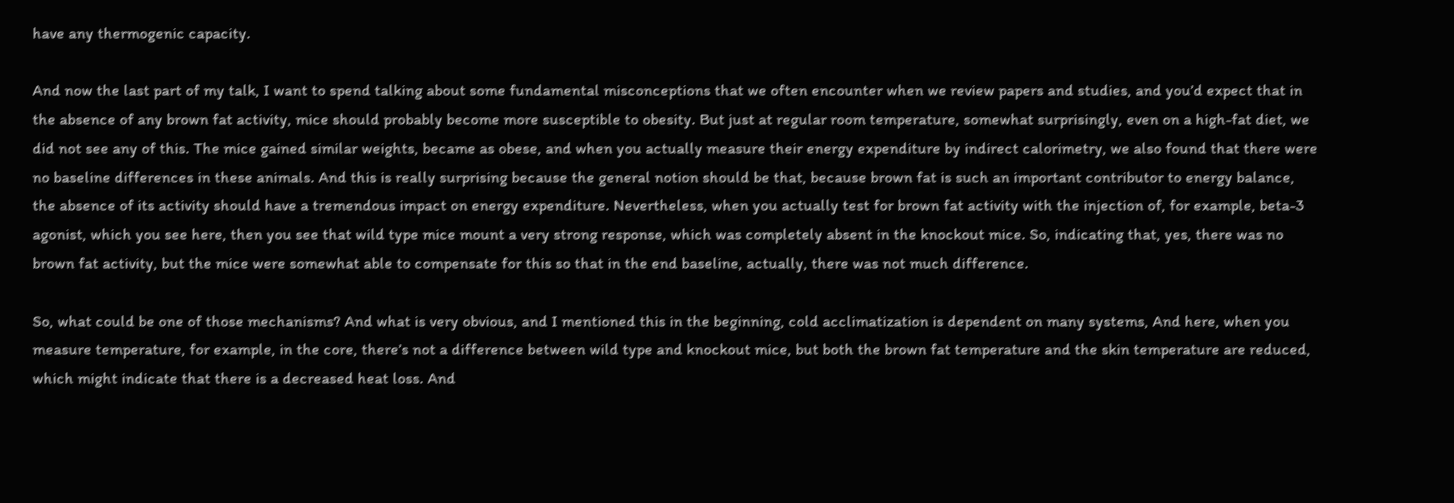have any thermogenic capacity.

And now the last part of my talk, I want to spend talking about some fundamental misconceptions that we often encounter when we review papers and studies, and you’d expect that in the absence of any brown fat activity, mice should probably become more susceptible to obesity. But just at regular room temperature, somewhat surprisingly, even on a high-fat diet, we did not see any of this. The mice gained similar weights, became as obese, and when you actually measure their energy expenditure by indirect calorimetry, we also found that there were no baseline differences in these animals. And this is really surprising because the general notion should be that, because brown fat is such an important contributor to energy balance, the absence of its activity should have a tremendous impact on energy expenditure. Nevertheless, when you actually test for brown fat activity with the injection of, for example, beta-3 agonist, which you see here, then you see that wild type mice mount a very strong response, which was completely absent in the knockout mice. So, indicating that, yes, there was no brown fat activity, but the mice were somewhat able to compensate for this so that in the end baseline, actually, there was not much difference.

So, what could be one of those mechanisms? And what is very obvious, and I mentioned this in the beginning, cold acclimatization is dependent on many systems, And here, when you measure temperature, for example, in the core, there’s not a difference between wild type and knockout mice, but both the brown fat temperature and the skin temperature are reduced, which might indicate that there is a decreased heat loss. And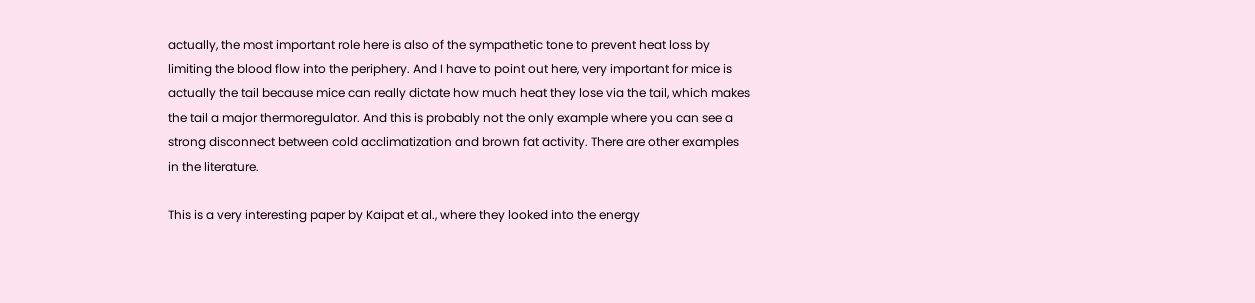actually, the most important role here is also of the sympathetic tone to prevent heat loss by limiting the blood flow into the periphery. And I have to point out here, very important for mice is actually the tail because mice can really dictate how much heat they lose via the tail, which makes the tail a major thermoregulator. And this is probably not the only example where you can see a strong disconnect between cold acclimatization and brown fat activity. There are other examples in the literature.

This is a very interesting paper by Kaipat et al., where they looked into the energy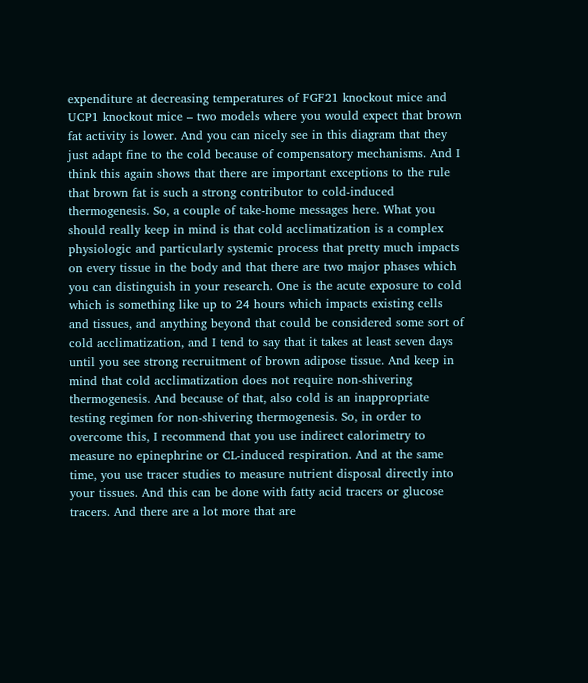expenditure at decreasing temperatures of FGF21 knockout mice and UCP1 knockout mice – two models where you would expect that brown fat activity is lower. And you can nicely see in this diagram that they just adapt fine to the cold because of compensatory mechanisms. And I think this again shows that there are important exceptions to the rule that brown fat is such a strong contributor to cold-induced thermogenesis. So, a couple of take-home messages here. What you should really keep in mind is that cold acclimatization is a complex physiologic and particularly systemic process that pretty much impacts on every tissue in the body and that there are two major phases which you can distinguish in your research. One is the acute exposure to cold which is something like up to 24 hours which impacts existing cells and tissues, and anything beyond that could be considered some sort of cold acclimatization, and I tend to say that it takes at least seven days until you see strong recruitment of brown adipose tissue. And keep in mind that cold acclimatization does not require non-shivering thermogenesis. And because of that, also cold is an inappropriate testing regimen for non-shivering thermogenesis. So, in order to overcome this, I recommend that you use indirect calorimetry to measure no epinephrine or CL-induced respiration. And at the same time, you use tracer studies to measure nutrient disposal directly into your tissues. And this can be done with fatty acid tracers or glucose tracers. And there are a lot more that are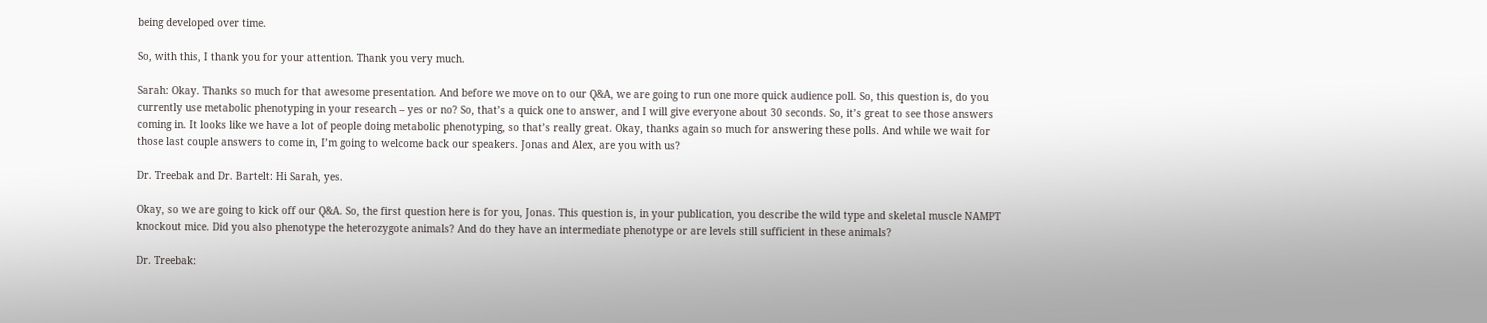being developed over time.

So, with this, I thank you for your attention. Thank you very much.

Sarah: Okay. Thanks so much for that awesome presentation. And before we move on to our Q&A, we are going to run one more quick audience poll. So, this question is, do you currently use metabolic phenotyping in your research – yes or no? So, that’s a quick one to answer, and I will give everyone about 30 seconds. So, it’s great to see those answers coming in. It looks like we have a lot of people doing metabolic phenotyping, so that’s really great. Okay, thanks again so much for answering these polls. And while we wait for those last couple answers to come in, I’m going to welcome back our speakers. Jonas and Alex, are you with us?

Dr. Treebak and Dr. Bartelt: Hi Sarah, yes.

Okay, so we are going to kick off our Q&A. So, the first question here is for you, Jonas. This question is, in your publication, you describe the wild type and skeletal muscle NAMPT knockout mice. Did you also phenotype the heterozygote animals? And do they have an intermediate phenotype or are levels still sufficient in these animals?

Dr. Treebak: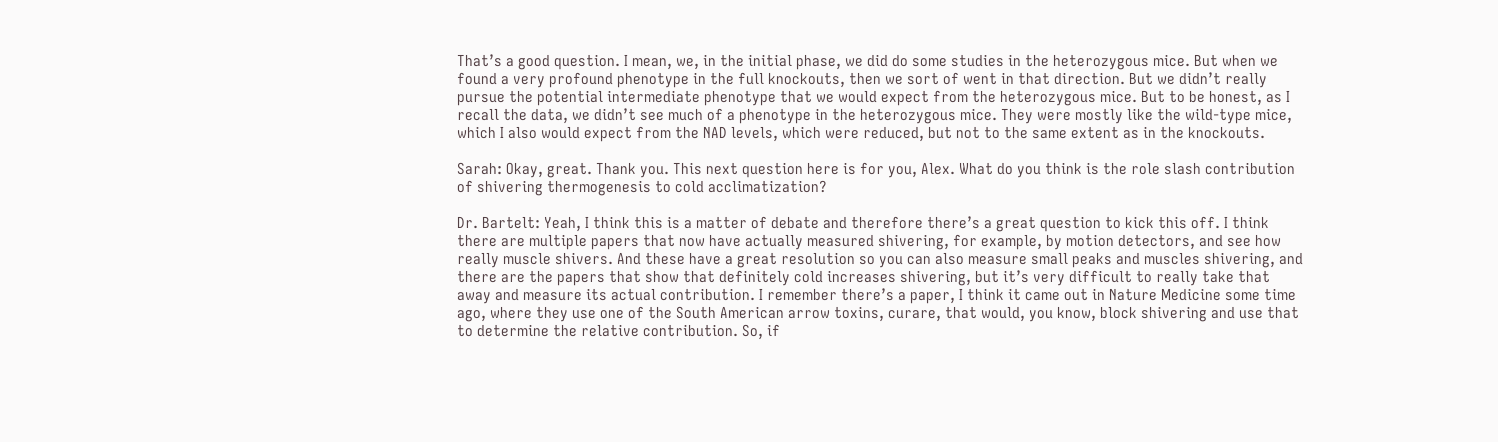That’s a good question. I mean, we, in the initial phase, we did do some studies in the heterozygous mice. But when we found a very profound phenotype in the full knockouts, then we sort of went in that direction. But we didn’t really pursue the potential intermediate phenotype that we would expect from the heterozygous mice. But to be honest, as I recall the data, we didn’t see much of a phenotype in the heterozygous mice. They were mostly like the wild-type mice, which I also would expect from the NAD levels, which were reduced, but not to the same extent as in the knockouts.

Sarah: Okay, great. Thank you. This next question here is for you, Alex. What do you think is the role slash contribution of shivering thermogenesis to cold acclimatization?

Dr. Bartelt: Yeah, I think this is a matter of debate and therefore there’s a great question to kick this off. I think there are multiple papers that now have actually measured shivering, for example, by motion detectors, and see how really muscle shivers. And these have a great resolution so you can also measure small peaks and muscles shivering, and there are the papers that show that definitely cold increases shivering, but it’s very difficult to really take that away and measure its actual contribution. I remember there’s a paper, I think it came out in Nature Medicine some time ago, where they use one of the South American arrow toxins, curare, that would, you know, block shivering and use that to determine the relative contribution. So, if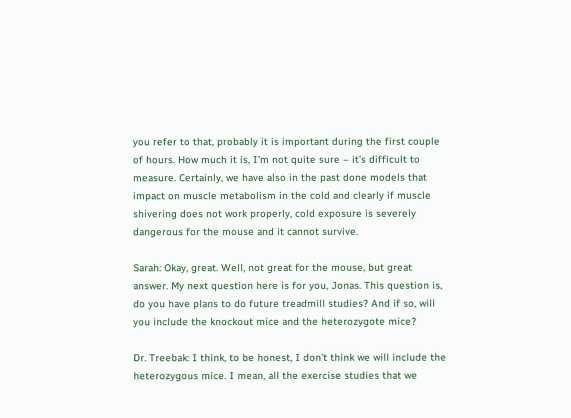you refer to that, probably it is important during the first couple of hours. How much it is, I’m not quite sure – it’s difficult to measure. Certainly, we have also in the past done models that impact on muscle metabolism in the cold and clearly if muscle shivering does not work properly, cold exposure is severely dangerous for the mouse and it cannot survive.

Sarah: Okay, great. Well, not great for the mouse, but great answer. My next question here is for you, Jonas. This question is, do you have plans to do future treadmill studies? And if so, will you include the knockout mice and the heterozygote mice?

Dr. Treebak: I think, to be honest, I don’t think we will include the heterozygous mice. I mean, all the exercise studies that we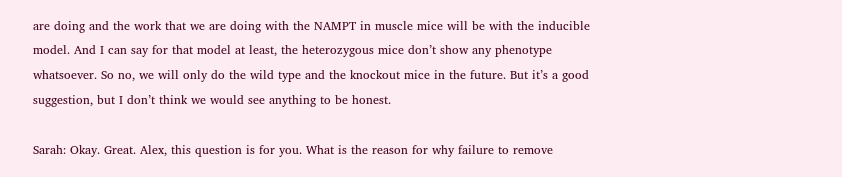are doing and the work that we are doing with the NAMPT in muscle mice will be with the inducible model. And I can say for that model at least, the heterozygous mice don’t show any phenotype whatsoever. So no, we will only do the wild type and the knockout mice in the future. But it’s a good suggestion, but I don’t think we would see anything to be honest.

Sarah: Okay. Great. Alex, this question is for you. What is the reason for why failure to remove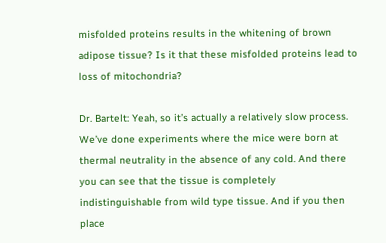misfolded proteins results in the whitening of brown adipose tissue? Is it that these misfolded proteins lead to loss of mitochondria?

Dr. Bartelt: Yeah, so it’s actually a relatively slow process. We’ve done experiments where the mice were born at thermal neutrality in the absence of any cold. And there you can see that the tissue is completely indistinguishable from wild type tissue. And if you then place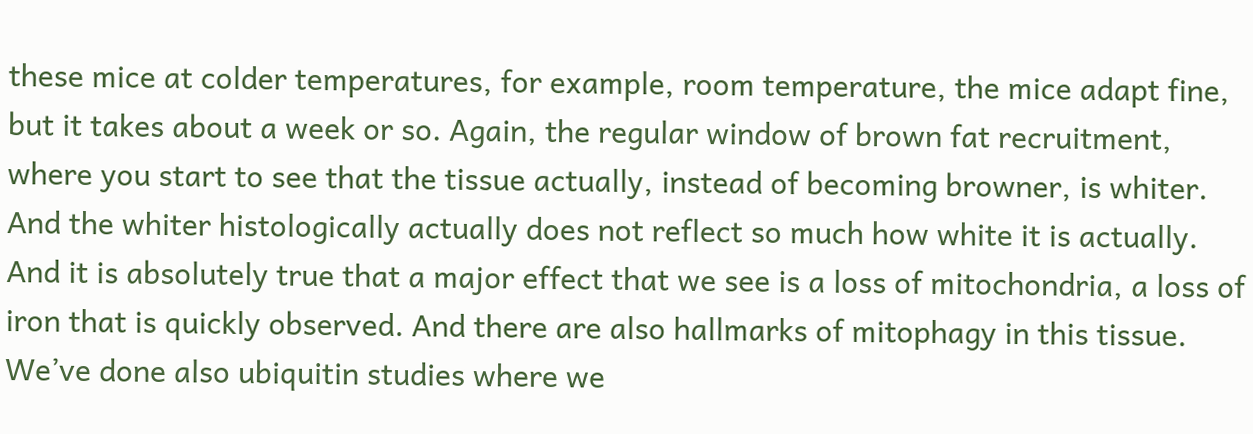these mice at colder temperatures, for example, room temperature, the mice adapt fine, but it takes about a week or so. Again, the regular window of brown fat recruitment, where you start to see that the tissue actually, instead of becoming browner, is whiter. And the whiter histologically actually does not reflect so much how white it is actually. And it is absolutely true that a major effect that we see is a loss of mitochondria, a loss of iron that is quickly observed. And there are also hallmarks of mitophagy in this tissue. We’ve done also ubiquitin studies where we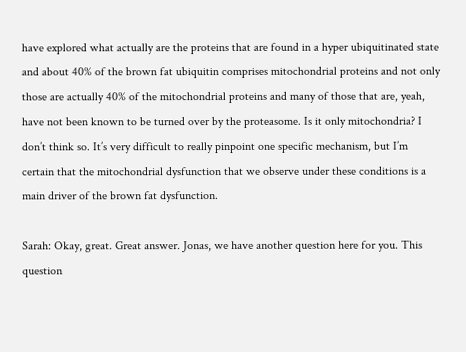have explored what actually are the proteins that are found in a hyper ubiquitinated state and about 40% of the brown fat ubiquitin comprises mitochondrial proteins and not only those are actually 40% of the mitochondrial proteins and many of those that are, yeah, have not been known to be turned over by the proteasome. Is it only mitochondria? I don’t think so. It’s very difficult to really pinpoint one specific mechanism, but I’m certain that the mitochondrial dysfunction that we observe under these conditions is a main driver of the brown fat dysfunction.

Sarah: Okay, great. Great answer. Jonas, we have another question here for you. This question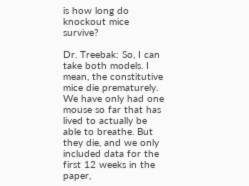is how long do knockout mice survive?

Dr. Treebak: So, I can take both models. I mean, the constitutive mice die prematurely. We have only had one mouse so far that has lived to actually be able to breathe. But they die, and we only included data for the first 12 weeks in the paper,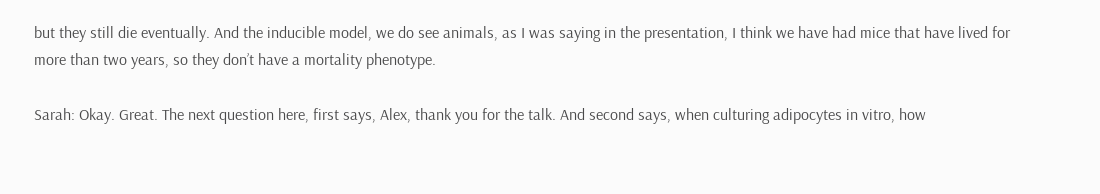but they still die eventually. And the inducible model, we do see animals, as I was saying in the presentation, I think we have had mice that have lived for more than two years, so they don’t have a mortality phenotype.

Sarah: Okay. Great. The next question here, first says, Alex, thank you for the talk. And second says, when culturing adipocytes in vitro, how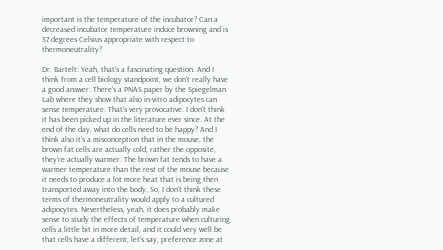important is the temperature of the incubator? Can a decreased incubator temperature induce browning and is 37 degrees Celsius appropriate with respect to thermoneutrality?

Dr. Bartelt: Yeah, that’s a fascinating question. And I think from a cell biology standpoint, we don’t really have a good answer. There’s a PNAS paper by the Spiegelman Lab where they show that also in-vitro adipocytes can sense temperature. That’s very provocative. I don’t think it has been picked up in the literature ever since. At the end of the day, what do cells need to be happy? And I think also it’s a misconception that in the mouse, the brown fat cells are actually cold, rather the opposite, they’re actually warmer. The brown fat tends to have a warmer temperature than the rest of the mouse because it needs to produce a lot more heat that is being then transported away into the body. So, I don’t think these terms of thermoneutrality would apply to a cultured adipocytes. Nevertheless, yeah, it does probably make sense to study the effects of temperature when culturing cells a little bit in more detail, and it could very well be that cells have a different, let’s say, preference zone at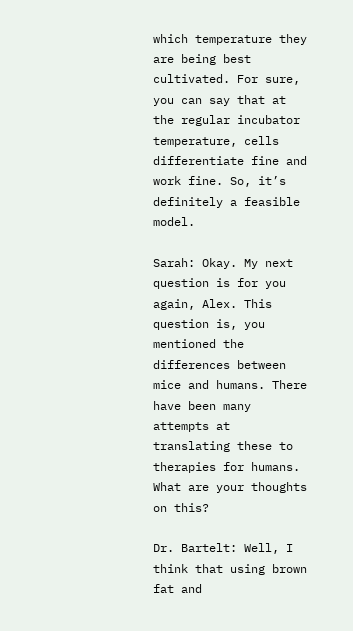which temperature they are being best cultivated. For sure, you can say that at the regular incubator temperature, cells differentiate fine and work fine. So, it’s definitely a feasible model.

Sarah: Okay. My next question is for you again, Alex. This question is, you mentioned the differences between mice and humans. There have been many attempts at translating these to therapies for humans. What are your thoughts on this?

Dr. Bartelt: Well, I think that using brown fat and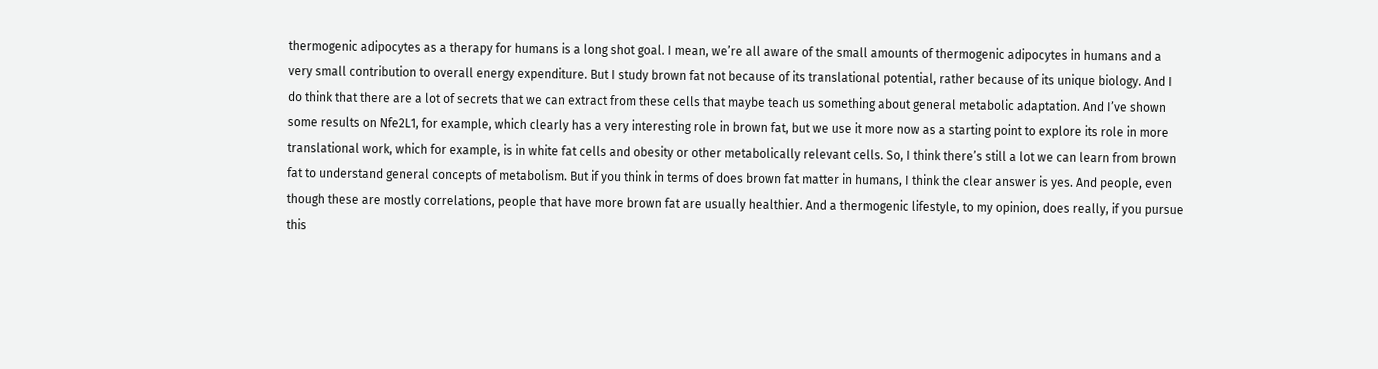thermogenic adipocytes as a therapy for humans is a long shot goal. I mean, we’re all aware of the small amounts of thermogenic adipocytes in humans and a very small contribution to overall energy expenditure. But I study brown fat not because of its translational potential, rather because of its unique biology. And I do think that there are a lot of secrets that we can extract from these cells that maybe teach us something about general metabolic adaptation. And I’ve shown some results on Nfe2L1, for example, which clearly has a very interesting role in brown fat, but we use it more now as a starting point to explore its role in more translational work, which for example, is in white fat cells and obesity or other metabolically relevant cells. So, I think there’s still a lot we can learn from brown fat to understand general concepts of metabolism. But if you think in terms of does brown fat matter in humans, I think the clear answer is yes. And people, even though these are mostly correlations, people that have more brown fat are usually healthier. And a thermogenic lifestyle, to my opinion, does really, if you pursue this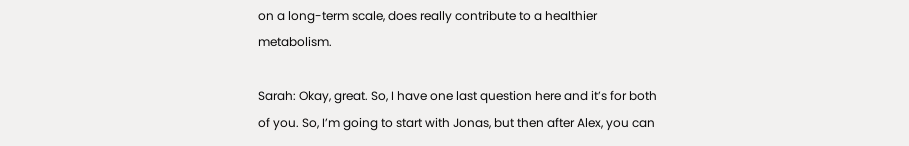on a long-term scale, does really contribute to a healthier metabolism.

Sarah: Okay, great. So, I have one last question here and it’s for both of you. So, I’m going to start with Jonas, but then after Alex, you can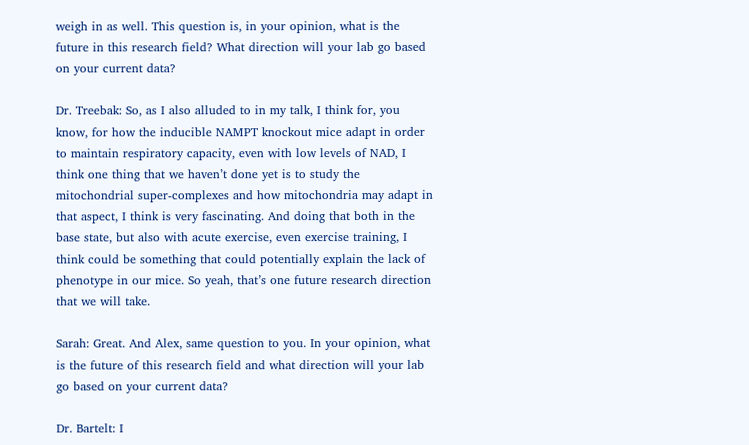weigh in as well. This question is, in your opinion, what is the future in this research field? What direction will your lab go based on your current data?

Dr. Treebak: So, as I also alluded to in my talk, I think for, you know, for how the inducible NAMPT knockout mice adapt in order to maintain respiratory capacity, even with low levels of NAD, I think one thing that we haven’t done yet is to study the mitochondrial super-complexes and how mitochondria may adapt in that aspect, I think is very fascinating. And doing that both in the base state, but also with acute exercise, even exercise training, I think could be something that could potentially explain the lack of phenotype in our mice. So yeah, that’s one future research direction that we will take.

Sarah: Great. And Alex, same question to you. In your opinion, what is the future of this research field and what direction will your lab go based on your current data?

Dr. Bartelt: I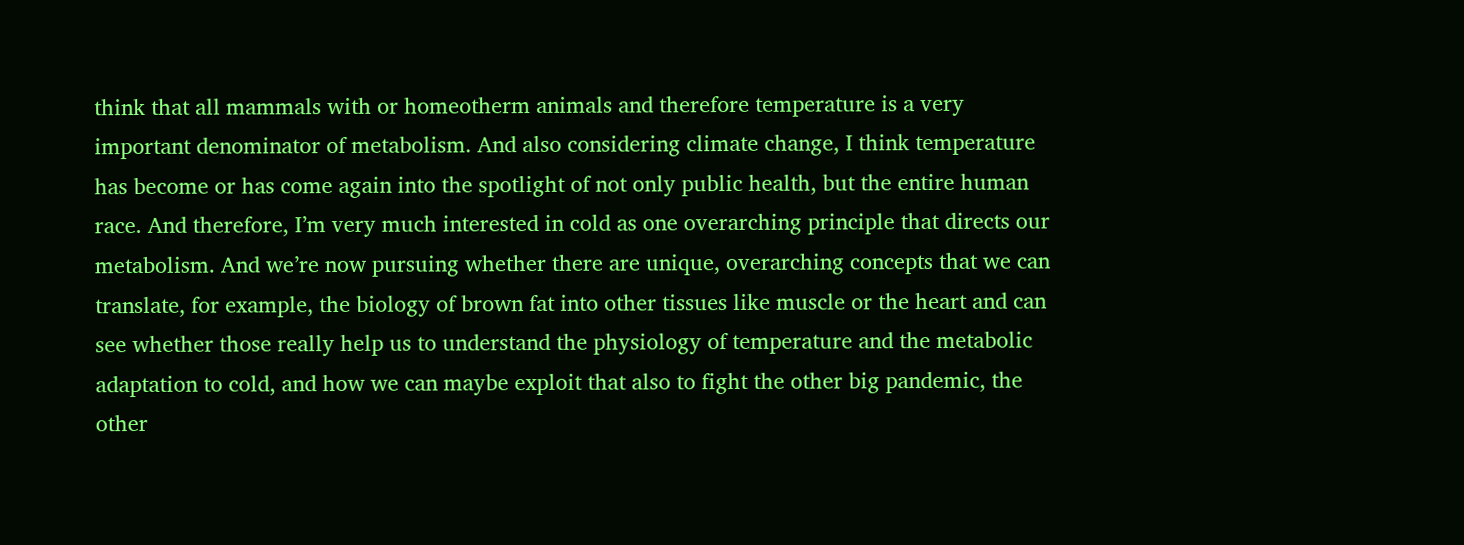think that all mammals with or homeotherm animals and therefore temperature is a very important denominator of metabolism. And also considering climate change, I think temperature has become or has come again into the spotlight of not only public health, but the entire human race. And therefore, I’m very much interested in cold as one overarching principle that directs our metabolism. And we’re now pursuing whether there are unique, overarching concepts that we can translate, for example, the biology of brown fat into other tissues like muscle or the heart and can see whether those really help us to understand the physiology of temperature and the metabolic adaptation to cold, and how we can maybe exploit that also to fight the other big pandemic, the other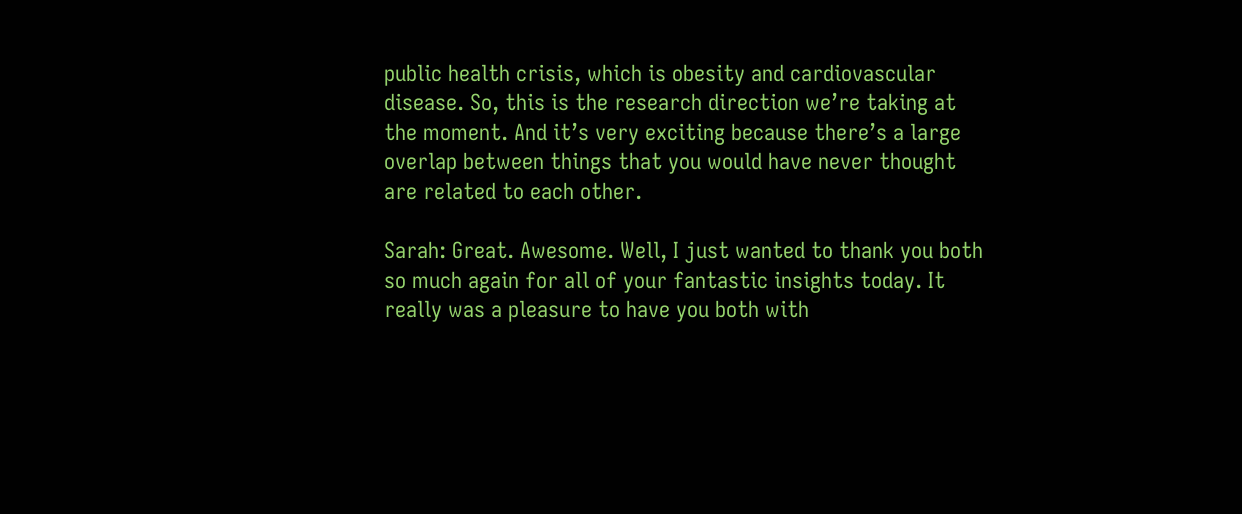public health crisis, which is obesity and cardiovascular disease. So, this is the research direction we’re taking at the moment. And it’s very exciting because there’s a large overlap between things that you would have never thought are related to each other.

Sarah: Great. Awesome. Well, I just wanted to thank you both so much again for all of your fantastic insights today. It really was a pleasure to have you both with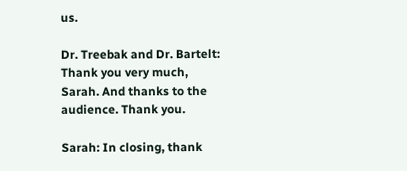us.

Dr. Treebak and Dr. Bartelt: Thank you very much, Sarah. And thanks to the audience. Thank you.

Sarah: In closing, thank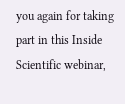you again for taking part in this Inside Scientific webinar,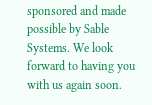sponsored and made possible by Sable Systems. We look forward to having you with us again soon.